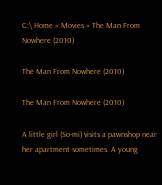C:\ Home » Movies » The Man From Nowhere (2010)

The Man From Nowhere (2010)

The Man From Nowhere (2010)

A little girl (So-mi) visits a pawnshop near her apartment sometimes. A young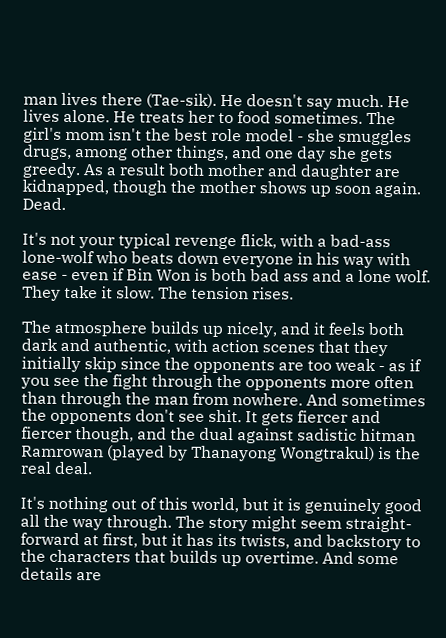man lives there (Tae-sik). He doesn't say much. He lives alone. He treats her to food sometimes. The girl's mom isn't the best role model - she smuggles drugs, among other things, and one day she gets greedy. As a result both mother and daughter are kidnapped, though the mother shows up soon again. Dead.

It's not your typical revenge flick, with a bad-ass lone-wolf who beats down everyone in his way with ease - even if Bin Won is both bad ass and a lone wolf. They take it slow. The tension rises.

The atmosphere builds up nicely, and it feels both dark and authentic, with action scenes that they initially skip since the opponents are too weak - as if you see the fight through the opponents more often than through the man from nowhere. And sometimes the opponents don't see shit. It gets fiercer and fiercer though, and the dual against sadistic hitman Ramrowan (played by Thanayong Wongtrakul) is the real deal.

It's nothing out of this world, but it is genuinely good all the way through. The story might seem straight-forward at first, but it has its twists, and backstory to the characters that builds up overtime. And some details are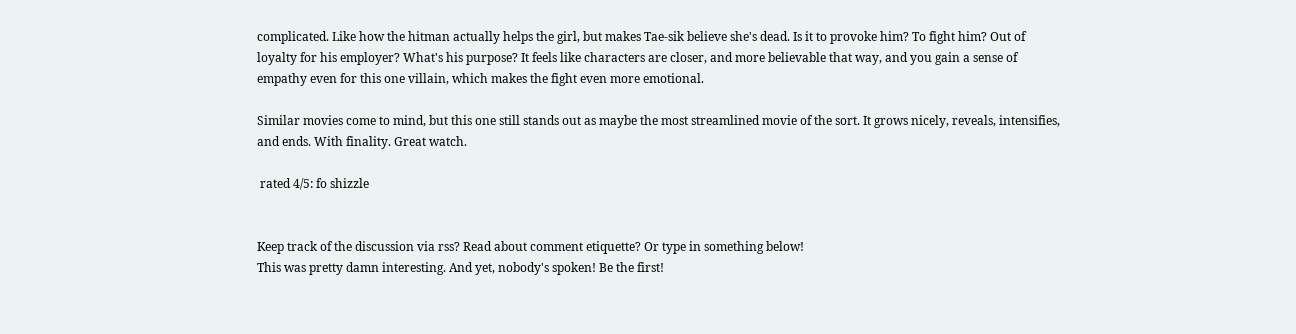complicated. Like how the hitman actually helps the girl, but makes Tae-sik believe she's dead. Is it to provoke him? To fight him? Out of loyalty for his employer? What's his purpose? It feels like characters are closer, and more believable that way, and you gain a sense of empathy even for this one villain, which makes the fight even more emotional.

Similar movies come to mind, but this one still stands out as maybe the most streamlined movie of the sort. It grows nicely, reveals, intensifies, and ends. With finality. Great watch.

 rated 4/5: fo shizzle


Keep track of the discussion via rss? Read about comment etiquette? Or type in something below!
This was pretty damn interesting. And yet, nobody's spoken! Be the first!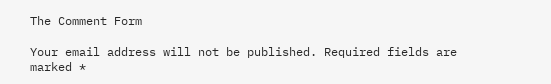The Comment Form

Your email address will not be published. Required fields are marked *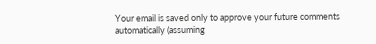Your email is saved only to approve your future comments automatically (assuming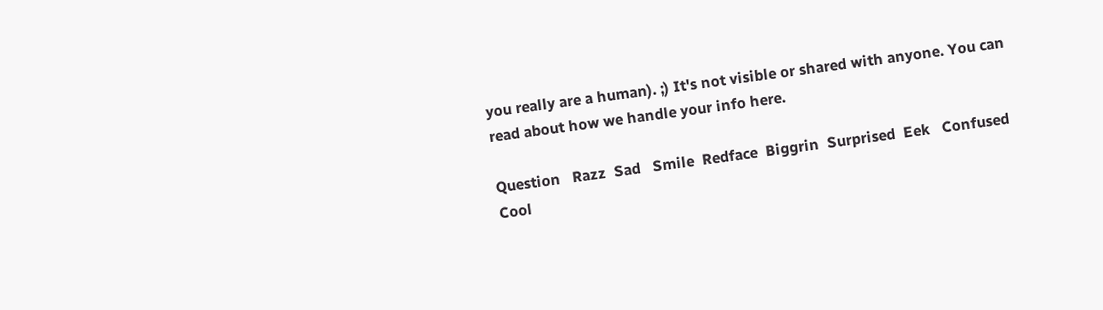you really are a human). ;) It's not visible or shared with anyone. You can read about how we handle your info here.

Question   Razz  Sad   Smile  Redface  Biggrin  Surprised  Eek   Confused   Cool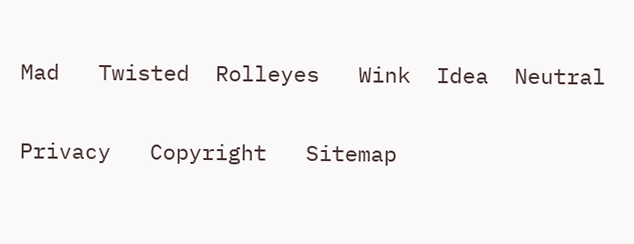Mad   Twisted  Rolleyes   Wink  Idea  Neutral

Privacy   Copyright   Sitemap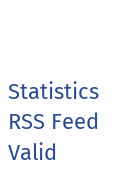Statistics   RSS Feed   Valid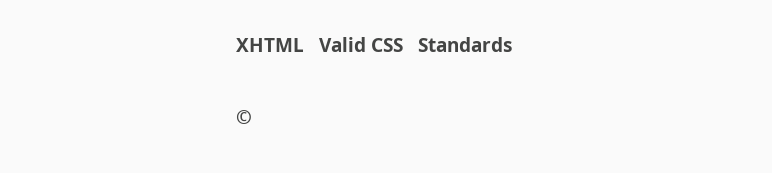XHTML   Valid CSS   Standards

©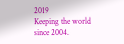2019
Keeping the world since 2004.